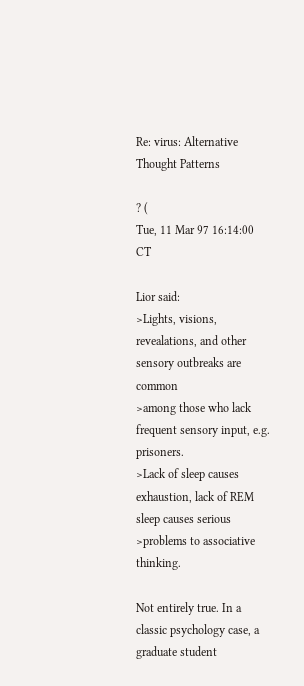Re: virus: Alternative Thought Patterns

? (
Tue, 11 Mar 97 16:14:00 CT

Lior said:
>Lights, visions, revealations, and other sensory outbreaks are common
>among those who lack frequent sensory input, e.g. prisoners.
>Lack of sleep causes exhaustion, lack of REM sleep causes serious
>problems to associative thinking.

Not entirely true. In a classic psychology case, a graduate student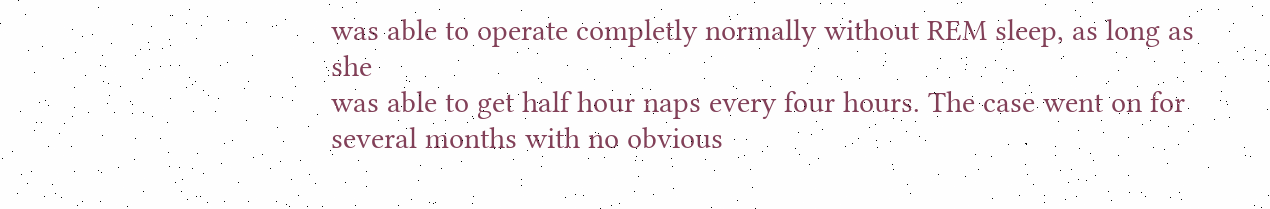was able to operate completly normally without REM sleep, as long as she
was able to get half hour naps every four hours. The case went on for
several months with no obvious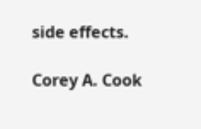side effects.

Corey A. Cook